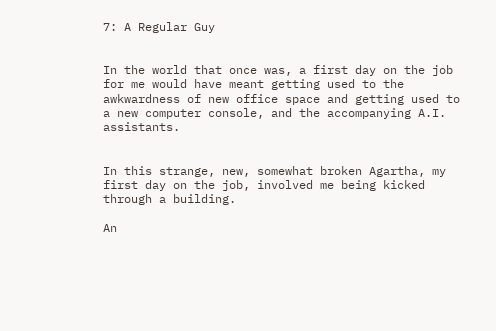7: A Regular Guy


In the world that once was, a first day on the job for me would have meant getting used to the awkwardness of new office space and getting used to a new computer console, and the accompanying A.I. assistants.


In this strange, new, somewhat broken Agartha, my first day on the job, involved me being kicked through a building.

An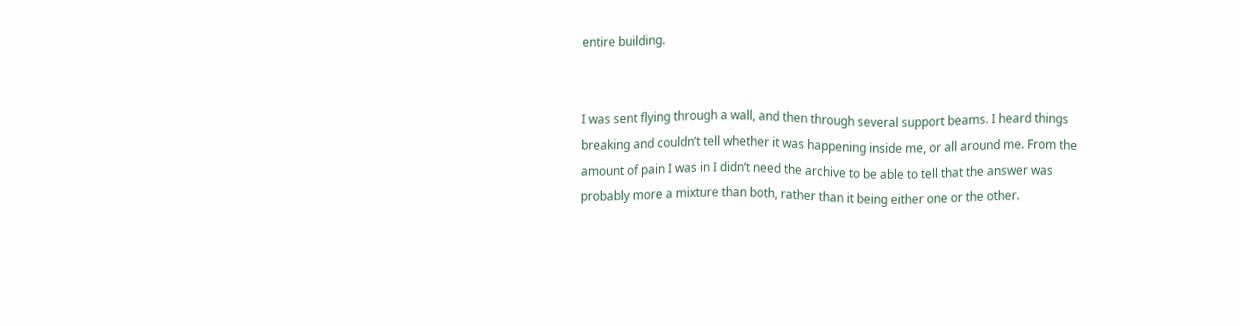entire building.


I was sent flying through a wall, and then through several support beams. I heard things breaking and couldn’t tell whether it was happening inside me, or all around me. From the amount of pain I was in I didn’t need the archive to be able to tell that the answer was probably more a mixture than both, rather than it being either one or the other.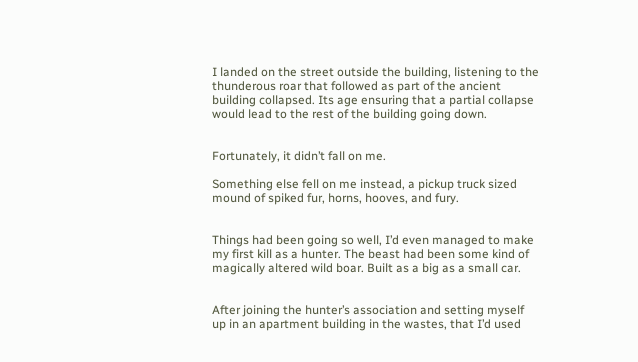I landed on the street outside the building, listening to the thunderous roar that followed as part of the ancient building collapsed. Its age ensuring that a partial collapse would lead to the rest of the building going down.


Fortunately, it didn’t fall on me.

Something else fell on me instead, a pickup truck sized mound of spiked fur, horns, hooves, and fury.


Things had been going so well, I’d even managed to make my first kill as a hunter. The beast had been some kind of magically altered wild boar. Built as a big as a small car.


After joining the hunter’s association and setting myself up in an apartment building in the wastes, that I’d used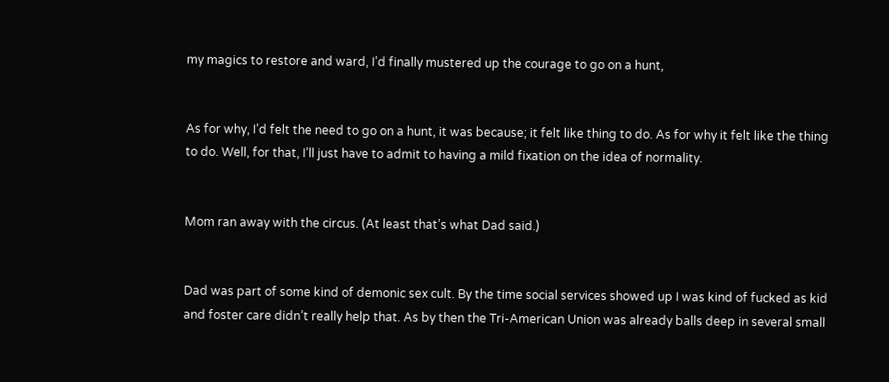my magics to restore and ward, I’d finally mustered up the courage to go on a hunt,


As for why, I’d felt the need to go on a hunt, it was because; it felt like thing to do. As for why it felt like the thing to do. Well, for that, I’ll just have to admit to having a mild fixation on the idea of normality.


Mom ran away with the circus. (At least that’s what Dad said.)


Dad was part of some kind of demonic sex cult. By the time social services showed up I was kind of fucked as kid and foster care didn’t really help that. As by then the Tri-American Union was already balls deep in several small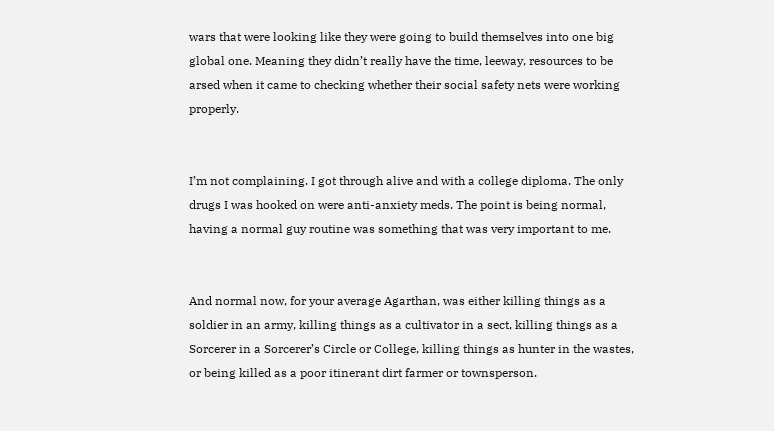wars that were looking like they were going to build themselves into one big global one. Meaning they didn’t really have the time, leeway, resources to be arsed when it came to checking whether their social safety nets were working properly.


I’m not complaining. I got through alive and with a college diploma. The only drugs I was hooked on were anti-anxiety meds. The point is being normal, having a normal guy routine was something that was very important to me.


And normal now, for your average Agarthan, was either killing things as a soldier in an army, killing things as a cultivator in a sect, killing things as a Sorcerer in a Sorcerer’s Circle or College, killing things as hunter in the wastes, or being killed as a poor itinerant dirt farmer or townsperson.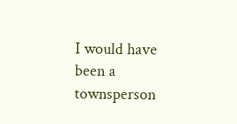I would have been a townsperson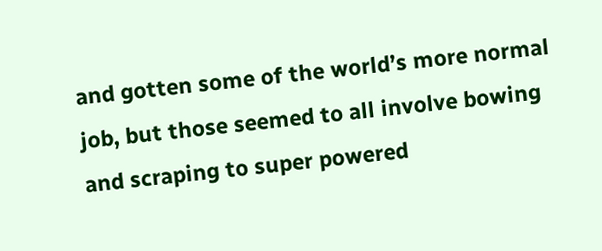and gotten some of the world’s more normal job, but those seemed to all involve bowing and scraping to super powered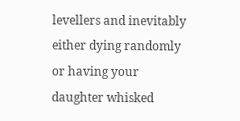levellers and inevitably either dying randomly or having your daughter whisked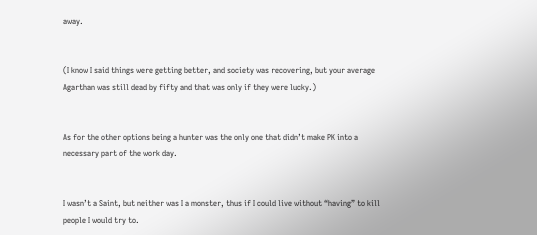away.


(I know I said things were getting better, and society was recovering, but your average Agarthan was still dead by fifty and that was only if they were lucky.)


As for the other options being a hunter was the only one that didn’t make PK into a necessary part of the work day.


I wasn’t a Saint, but neither was I a monster, thus if I could live without “having” to kill people I would try to.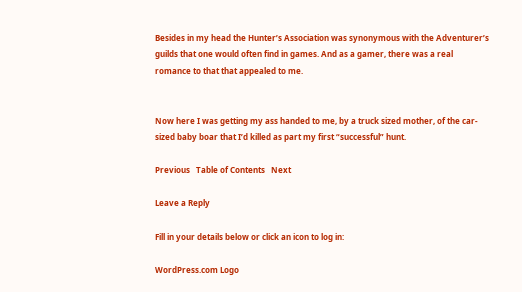Besides in my head the Hunter’s Association was synonymous with the Adventurer’s guilds that one would often find in games. And as a gamer, there was a real romance to that that appealed to me.


Now here I was getting my ass handed to me, by a truck sized mother, of the car-sized baby boar that I’d killed as part my first “successful” hunt.

Previous   Table of Contents   Next

Leave a Reply

Fill in your details below or click an icon to log in:

WordPress.com Logo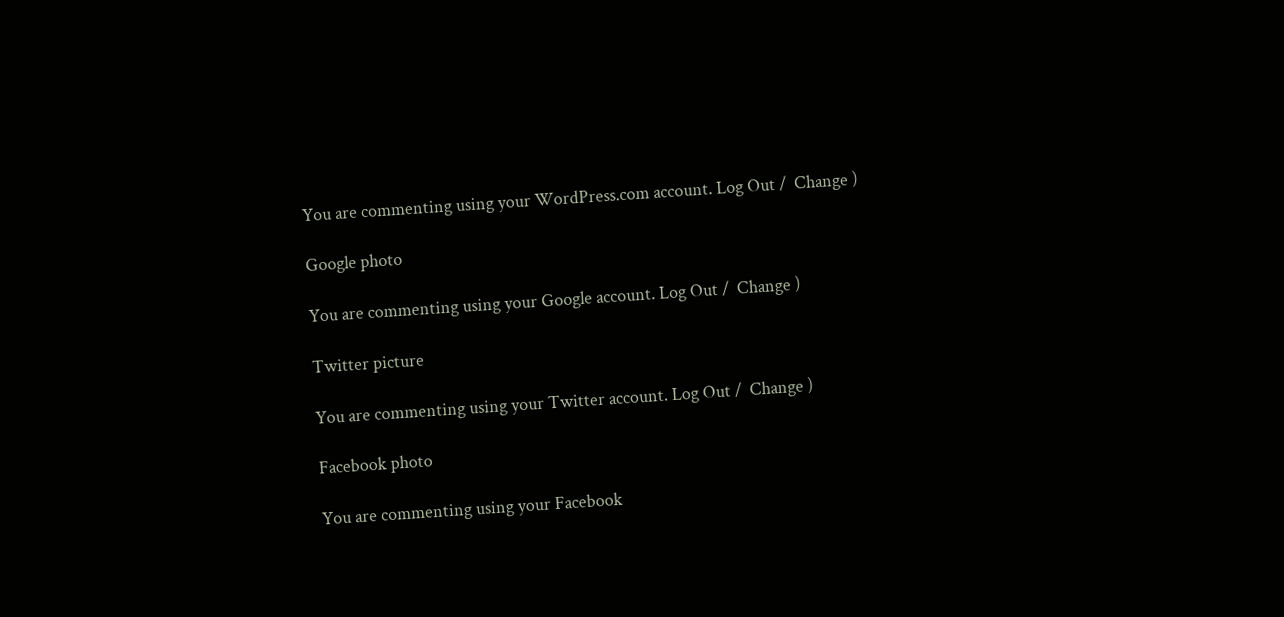You are commenting using your WordPress.com account. Log Out /  Change )

Google photo

You are commenting using your Google account. Log Out /  Change )

Twitter picture

You are commenting using your Twitter account. Log Out /  Change )

Facebook photo

You are commenting using your Facebook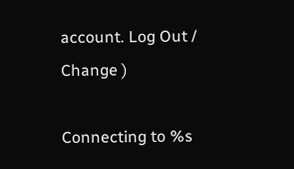account. Log Out /  Change )

Connecting to %s